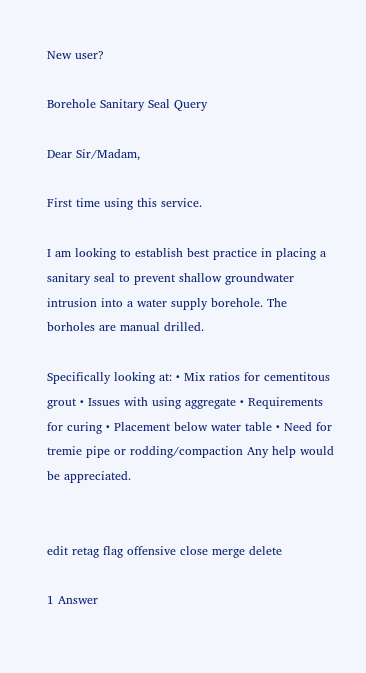New user?

Borehole Sanitary Seal Query

Dear Sir/Madam,

First time using this service.

I am looking to establish best practice in placing a sanitary seal to prevent shallow groundwater intrusion into a water supply borehole. The borholes are manual drilled.

Specifically looking at: • Mix ratios for cementitous grout • Issues with using aggregate • Requirements for curing • Placement below water table • Need for tremie pipe or rodding/compaction Any help would be appreciated.


edit retag flag offensive close merge delete

1 Answer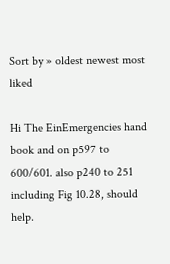Sort by » oldest newest most liked

Hi The EinEmergencies hand book and on p597 to 600/601. also p240 to 251 including Fig 10.28, should help.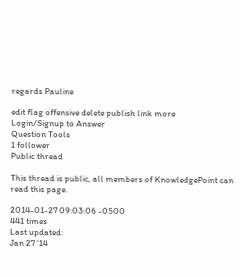regards Pauline

edit flag offensive delete publish link more
Login/Signup to Answer
Question Tools
1 follower
Public thread

This thread is public, all members of KnowledgePoint can read this page.

2014-01-27 09:03:06 -0500
441 times
Last updated:
Jan 27 '14